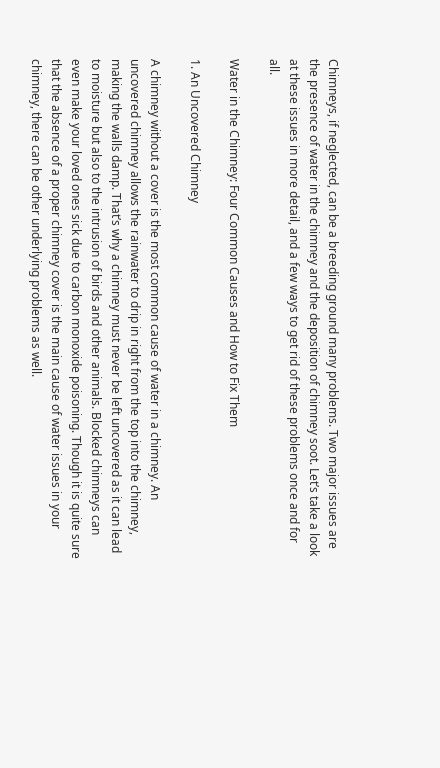Chimneys, if neglected, can be a breeding ground many problems. Two major issues are the presence of water in the chimney and the deposition of chimney soot. Let’s take a look at these issues in more detail, and a few ways to get rid of these problems once and for all.

Water in the Chimney: Four Common Causes and How to Fix Them

1. An Uncovered Chimney

A chimney without a cover is the most common cause of water in a chimney. An uncovered chimney allows the rainwater to drip in right from the top into the chimney, making the walls damp. That’s why a chimney must never be left uncovered as it can lead to moisture but also to the intrusion of birds and other animals. Blocked chimneys can even make your loved ones sick due to carbon monoxide poisoning. Though it is quite sure that the absence of a proper chimney cover is the main cause of water issues in your chimney, there can be other underlying problems as well.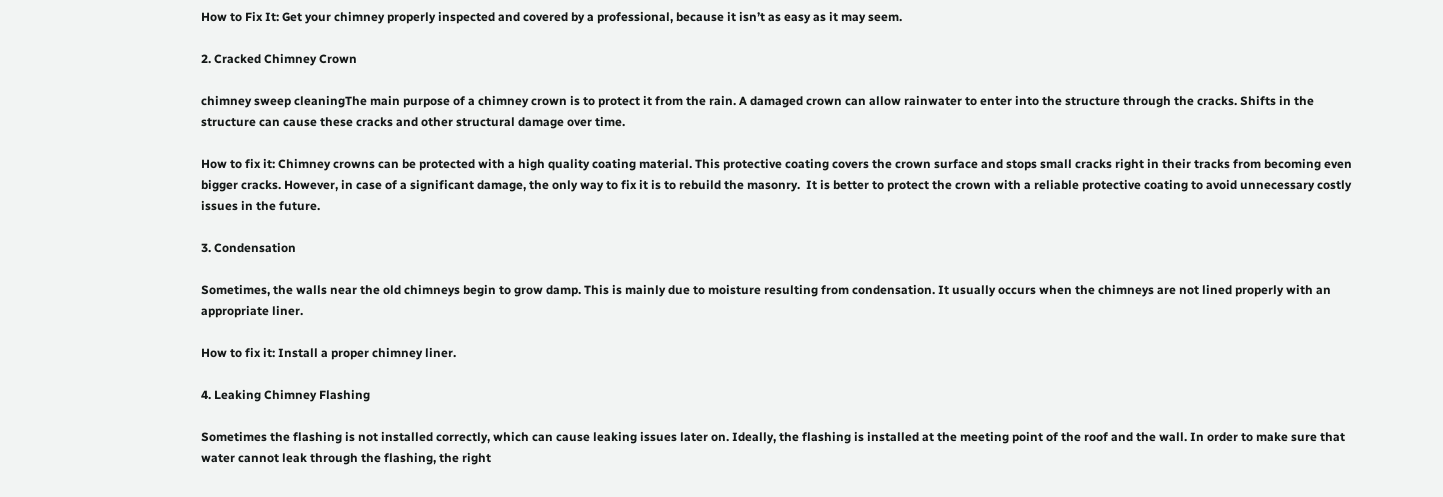How to Fix It: Get your chimney properly inspected and covered by a professional, because it isn’t as easy as it may seem.

2. Cracked Chimney Crown

chimney sweep cleaningThe main purpose of a chimney crown is to protect it from the rain. A damaged crown can allow rainwater to enter into the structure through the cracks. Shifts in the structure can cause these cracks and other structural damage over time.

How to fix it: Chimney crowns can be protected with a high quality coating material. This protective coating covers the crown surface and stops small cracks right in their tracks from becoming even bigger cracks. However, in case of a significant damage, the only way to fix it is to rebuild the masonry.  It is better to protect the crown with a reliable protective coating to avoid unnecessary costly issues in the future.

3. Condensation

Sometimes, the walls near the old chimneys begin to grow damp. This is mainly due to moisture resulting from condensation. It usually occurs when the chimneys are not lined properly with an appropriate liner.

How to fix it: Install a proper chimney liner.

4. Leaking Chimney Flashing

Sometimes the flashing is not installed correctly, which can cause leaking issues later on. Ideally, the flashing is installed at the meeting point of the roof and the wall. In order to make sure that water cannot leak through the flashing, the right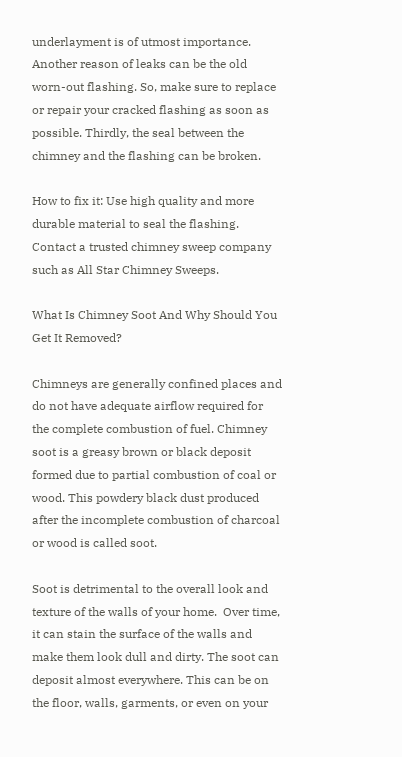underlayment is of utmost importance. Another reason of leaks can be the old worn-out flashing. So, make sure to replace or repair your cracked flashing as soon as possible. Thirdly, the seal between the chimney and the flashing can be broken.

How to fix it: Use high quality and more durable material to seal the flashing. Contact a trusted chimney sweep company such as All Star Chimney Sweeps.

What Is Chimney Soot And Why Should You Get It Removed?

Chimneys are generally confined places and do not have adequate airflow required for the complete combustion of fuel. Chimney soot is a greasy brown or black deposit formed due to partial combustion of coal or wood. This powdery black dust produced after the incomplete combustion of charcoal or wood is called soot.

Soot is detrimental to the overall look and texture of the walls of your home.  Over time, it can stain the surface of the walls and make them look dull and dirty. The soot can deposit almost everywhere. This can be on the floor, walls, garments, or even on your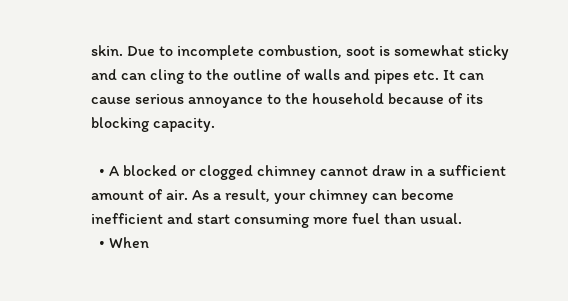skin. Due to incomplete combustion, soot is somewhat sticky and can cling to the outline of walls and pipes etc. It can cause serious annoyance to the household because of its blocking capacity.

  • A blocked or clogged chimney cannot draw in a sufficient amount of air. As a result, your chimney can become inefficient and start consuming more fuel than usual.
  • When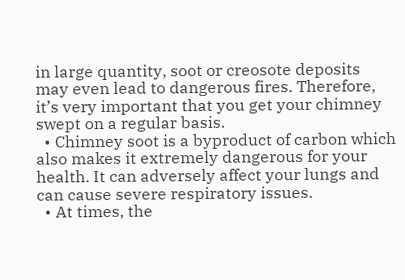in large quantity, soot or creosote deposits may even lead to dangerous fires. Therefore, it’s very important that you get your chimney swept on a regular basis.
  • Chimney soot is a byproduct of carbon which also makes it extremely dangerous for your health. It can adversely affect your lungs and can cause severe respiratory issues.
  • At times, the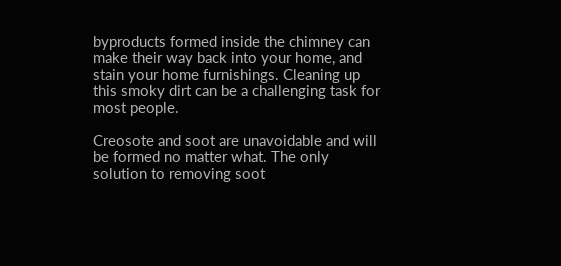byproducts formed inside the chimney can make their way back into your home, and stain your home furnishings. Cleaning up this smoky dirt can be a challenging task for most people.

Creosote and soot are unavoidable and will be formed no matter what. The only solution to removing soot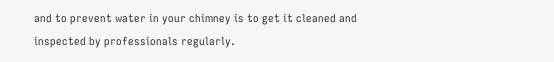and to prevent water in your chimney is to get it cleaned and inspected by professionals regularly.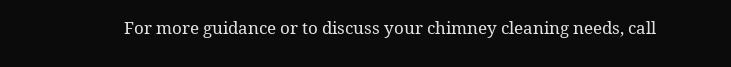For more guidance or to discuss your chimney cleaning needs, call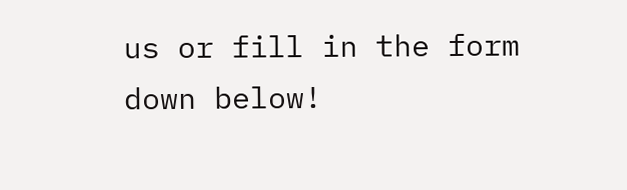us or fill in the form down below!